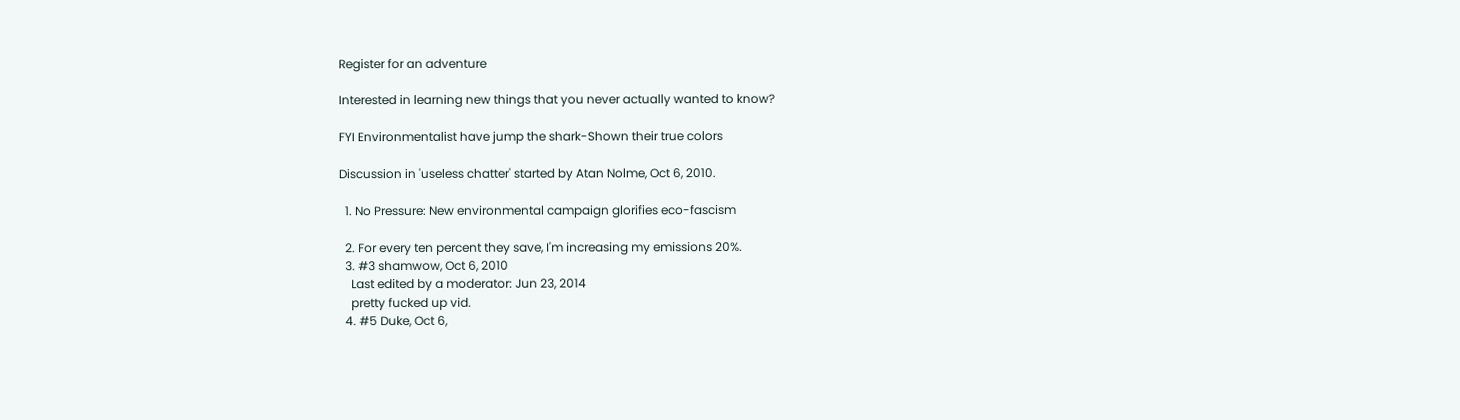Register for an adventure

Interested in learning new things that you never actually wanted to know?

FYI Environmentalist have jump the shark-Shown their true colors

Discussion in 'useless chatter' started by Atan Nolme, Oct 6, 2010.

  1. No Pressure: New environmental campaign glorifies eco-fascism

  2. For every ten percent they save, I'm increasing my emissions 20%.
  3. #3 shamwow, Oct 6, 2010
    Last edited by a moderator: Jun 23, 2014
    pretty fucked up vid.
  4. #5 Duke, Oct 6,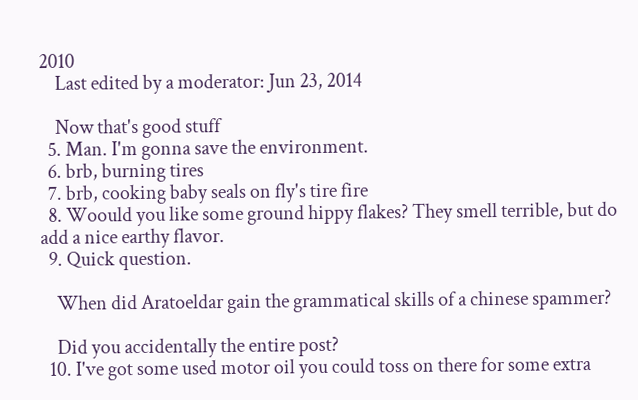2010
    Last edited by a moderator: Jun 23, 2014

    Now that's good stuff
  5. Man. I'm gonna save the environment.
  6. brb, burning tires
  7. brb, cooking baby seals on fly's tire fire
  8. Woould you like some ground hippy flakes? They smell terrible, but do add a nice earthy flavor.
  9. Quick question.

    When did Aratoeldar gain the grammatical skills of a chinese spammer?

    Did you accidentally the entire post?
  10. I've got some used motor oil you could toss on there for some extra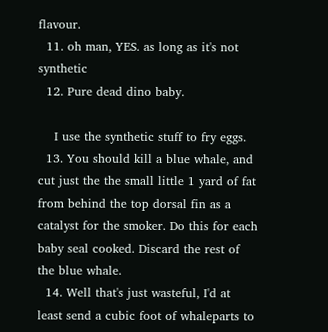flavour.
  11. oh man, YES. as long as it's not synthetic
  12. Pure dead dino baby.

    I use the synthetic stuff to fry eggs.
  13. You should kill a blue whale, and cut just the the small little 1 yard of fat from behind the top dorsal fin as a catalyst for the smoker. Do this for each baby seal cooked. Discard the rest of the blue whale.
  14. Well that's just wasteful, I'd at least send a cubic foot of whaleparts to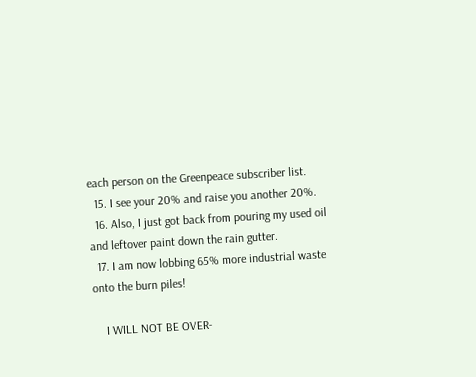each person on the Greenpeace subscriber list.
  15. I see your 20% and raise you another 20%.
  16. Also, I just got back from pouring my used oil and leftover paint down the rain gutter.
  17. I am now lobbing 65% more industrial waste onto the burn piles!

    I WILL NOT BE OVER-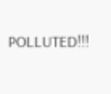POLLUTED!!!